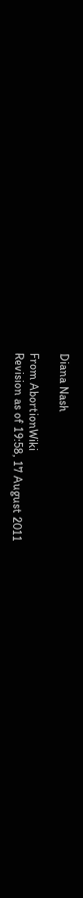Diana Nash

From AbortionWiki
Revision as of 19:58, 17 August 2011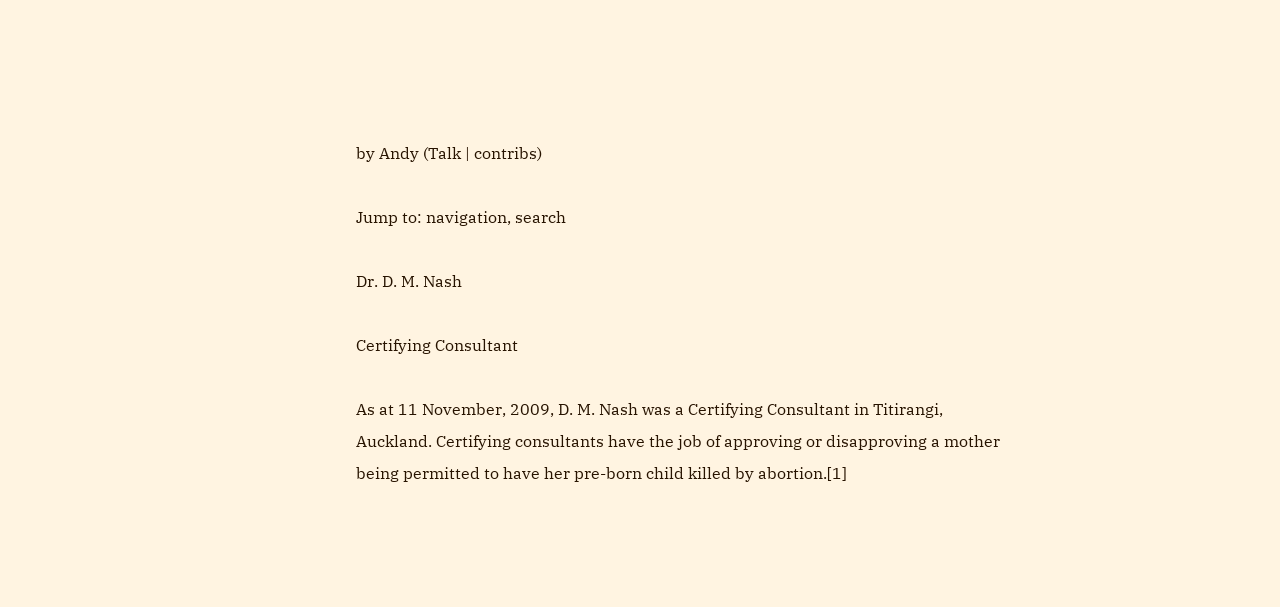by Andy (Talk | contribs)

Jump to: navigation, search

Dr. D. M. Nash

Certifying Consultant

As at 11 November, 2009, D. M. Nash was a Certifying Consultant in Titirangi, Auckland. Certifying consultants have the job of approving or disapproving a mother being permitted to have her pre-born child killed by abortion.[1]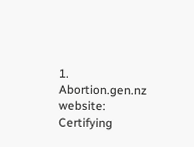1. Abortion.gen.nz website: Certifying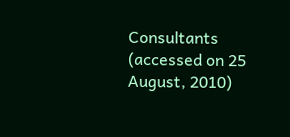Consultants (accessed on 25 August, 2010)